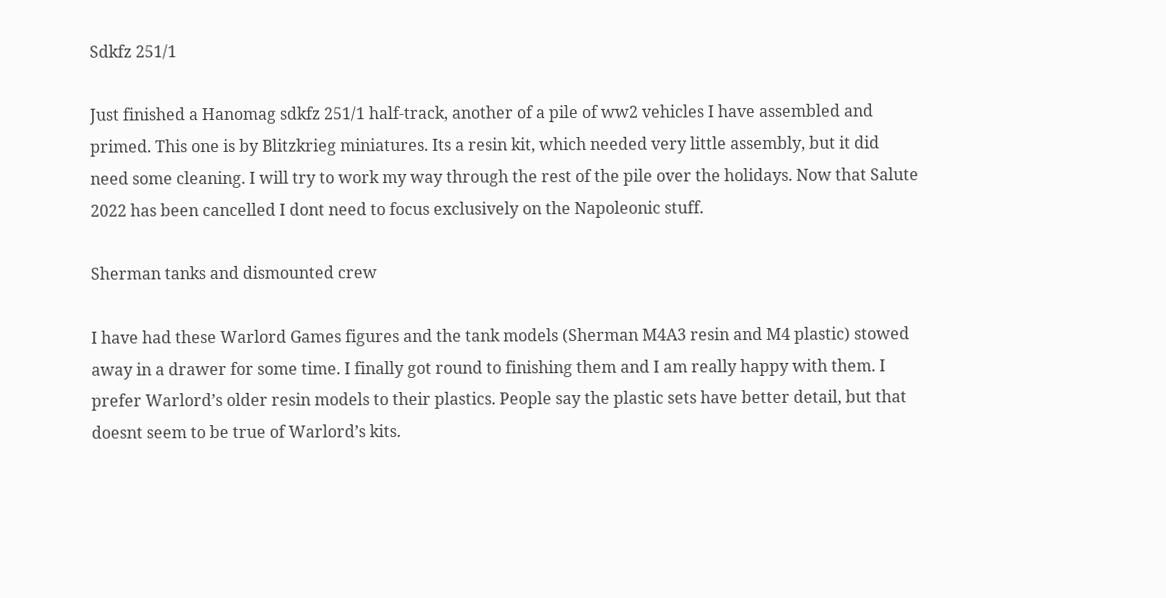Sdkfz 251/1

Just finished a Hanomag sdkfz 251/1 half-track, another of a pile of ww2 vehicles I have assembled and primed. This one is by Blitzkrieg miniatures. Its a resin kit, which needed very little assembly, but it did need some cleaning. I will try to work my way through the rest of the pile over the holidays. Now that Salute 2022 has been cancelled I dont need to focus exclusively on the Napoleonic stuff.

Sherman tanks and dismounted crew

I have had these Warlord Games figures and the tank models (Sherman M4A3 resin and M4 plastic) stowed away in a drawer for some time. I finally got round to finishing them and I am really happy with them. I prefer Warlord’s older resin models to their plastics. People say the plastic sets have better detail, but that doesnt seem to be true of Warlord’s kits.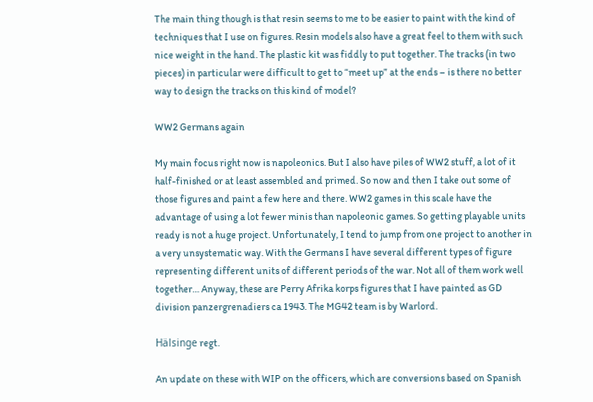The main thing though is that resin seems to me to be easier to paint with the kind of techniques that I use on figures. Resin models also have a great feel to them with such nice weight in the hand. The plastic kit was fiddly to put together. The tracks (in two pieces) in particular were difficult to get to “meet up” at the ends – is there no better way to design the tracks on this kind of model?

WW2 Germans again

My main focus right now is napoleonics. But I also have piles of WW2 stuff, a lot of it half-finished or at least assembled and primed. So now and then I take out some of those figures and paint a few here and there. WW2 games in this scale have the advantage of using a lot fewer minis than napoleonic games. So getting playable units ready is not a huge project. Unfortunately, I tend to jump from one project to another in a very unsystematic way. With the Germans I have several different types of figure representing different units of different periods of the war. Not all of them work well together… Anyway, these are Perry Afrika korps figures that I have painted as GD division panzergrenadiers ca 1943. The MG42 team is by Warlord.

Hälsinge regt.

An update on these with WIP on the officers, which are conversions based on Spanish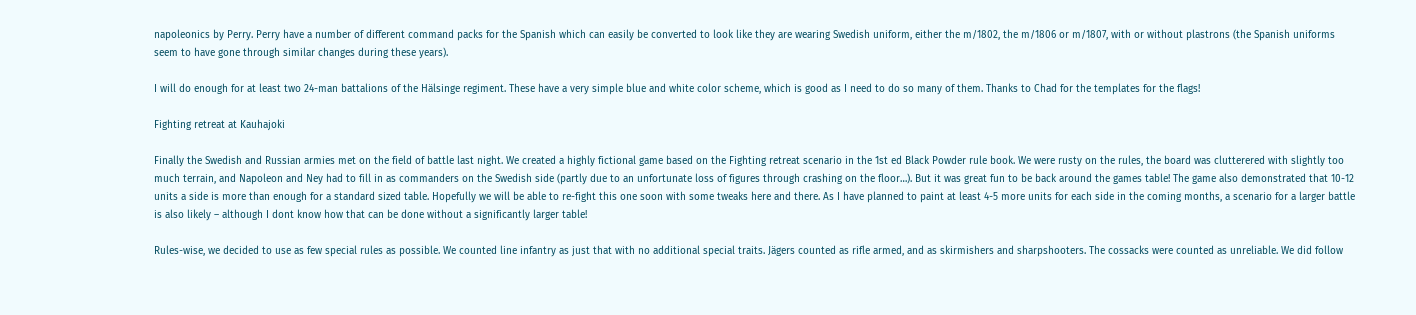napoleonics by Perry. Perry have a number of different command packs for the Spanish which can easily be converted to look like they are wearing Swedish uniform, either the m/1802, the m/1806 or m/1807, with or without plastrons (the Spanish uniforms seem to have gone through similar changes during these years).

I will do enough for at least two 24-man battalions of the Hälsinge regiment. These have a very simple blue and white color scheme, which is good as I need to do so many of them. Thanks to Chad for the templates for the flags!

Fighting retreat at Kauhajoki

Finally the Swedish and Russian armies met on the field of battle last night. We created a highly fictional game based on the Fighting retreat scenario in the 1st ed Black Powder rule book. We were rusty on the rules, the board was clutterered with slightly too much terrain, and Napoleon and Ney had to fill in as commanders on the Swedish side (partly due to an unfortunate loss of figures through crashing on the floor…). But it was great fun to be back around the games table! The game also demonstrated that 10-12 units a side is more than enough for a standard sized table. Hopefully we will be able to re-fight this one soon with some tweaks here and there. As I have planned to paint at least 4-5 more units for each side in the coming months, a scenario for a larger battle is also likely – although I dont know how that can be done without a significantly larger table!

Rules-wise, we decided to use as few special rules as possible. We counted line infantry as just that with no additional special traits. Jägers counted as rifle armed, and as skirmishers and sharpshooters. The cossacks were counted as unreliable. We did follow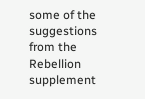some of the suggestions from the Rebellion supplement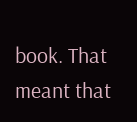book. That meant that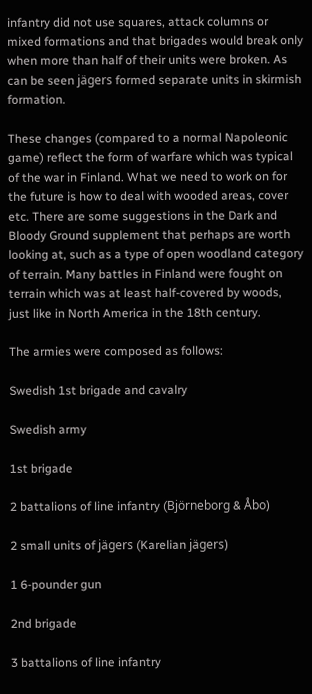infantry did not use squares, attack columns or mixed formations and that brigades would break only when more than half of their units were broken. As can be seen jägers formed separate units in skirmish formation.

These changes (compared to a normal Napoleonic game) reflect the form of warfare which was typical of the war in Finland. What we need to work on for the future is how to deal with wooded areas, cover etc. There are some suggestions in the Dark and Bloody Ground supplement that perhaps are worth looking at, such as a type of open woodland category of terrain. Many battles in Finland were fought on terrain which was at least half-covered by woods, just like in North America in the 18th century.

The armies were composed as follows:

Swedish 1st brigade and cavalry

Swedish army

1st brigade

2 battalions of line infantry (Björneborg & Åbo)

2 small units of jägers (Karelian jägers)

1 6-pounder gun

2nd brigade

3 battalions of line infantry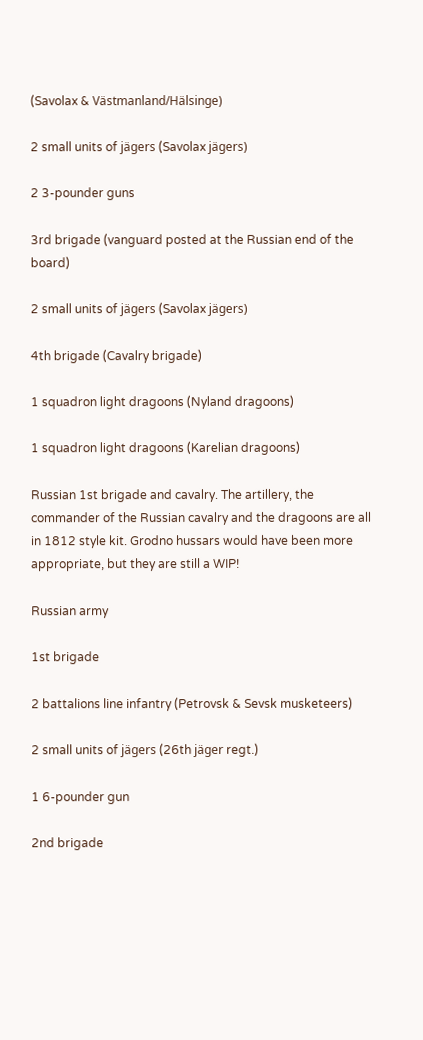(Savolax & Västmanland/Hälsinge)

2 small units of jägers (Savolax jägers)

2 3-pounder guns

3rd brigade (vanguard posted at the Russian end of the board)

2 small units of jägers (Savolax jägers)

4th brigade (Cavalry brigade)

1 squadron light dragoons (Nyland dragoons)

1 squadron light dragoons (Karelian dragoons)

Russian 1st brigade and cavalry. The artillery, the commander of the Russian cavalry and the dragoons are all in 1812 style kit. Grodno hussars would have been more appropriate, but they are still a WIP!

Russian army

1st brigade

2 battalions line infantry (Petrovsk & Sevsk musketeers)

2 small units of jägers (26th jäger regt.)

1 6-pounder gun

2nd brigade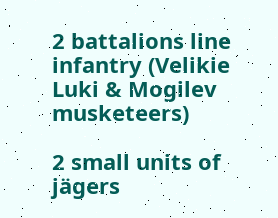2 battalions line infantry (Velikie Luki & Mogilev musketeers)

2 small units of jägers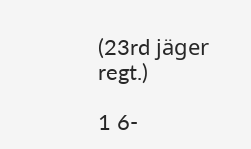(23rd jäger regt.)

1 6-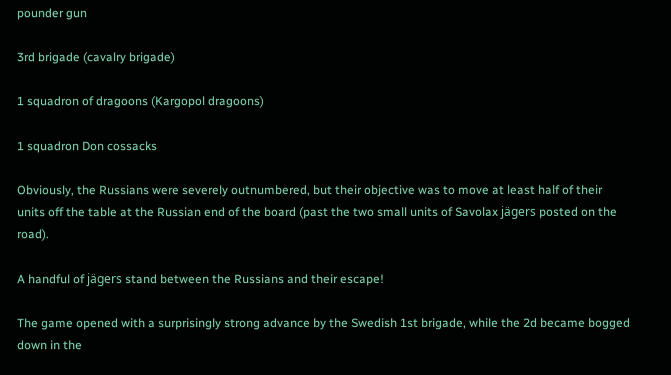pounder gun

3rd brigade (cavalry brigade)

1 squadron of dragoons (Kargopol dragoons)

1 squadron Don cossacks

Obviously, the Russians were severely outnumbered, but their objective was to move at least half of their units off the table at the Russian end of the board (past the two small units of Savolax jägers posted on the road).

A handful of jägers stand between the Russians and their escape!

The game opened with a surprisingly strong advance by the Swedish 1st brigade, while the 2d became bogged down in the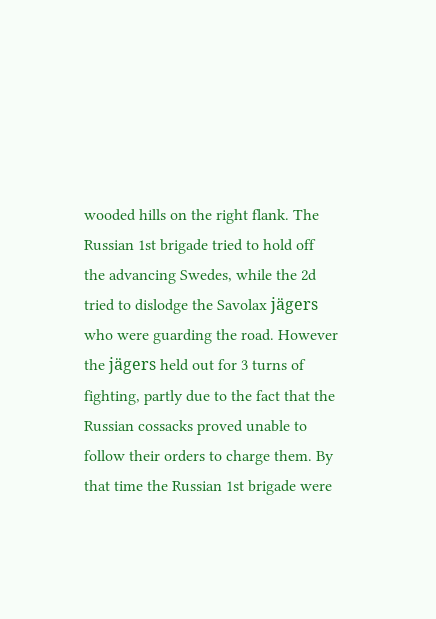wooded hills on the right flank. The Russian 1st brigade tried to hold off the advancing Swedes, while the 2d tried to dislodge the Savolax jägers who were guarding the road. However the jägers held out for 3 turns of fighting, partly due to the fact that the Russian cossacks proved unable to follow their orders to charge them. By that time the Russian 1st brigade were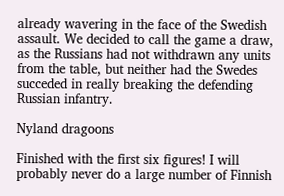already wavering in the face of the Swedish assault. We decided to call the game a draw, as the Russians had not withdrawn any units from the table, but neither had the Swedes succeded in really breaking the defending Russian infantry.

Nyland dragoons

Finished with the first six figures! I will probably never do a large number of Finnish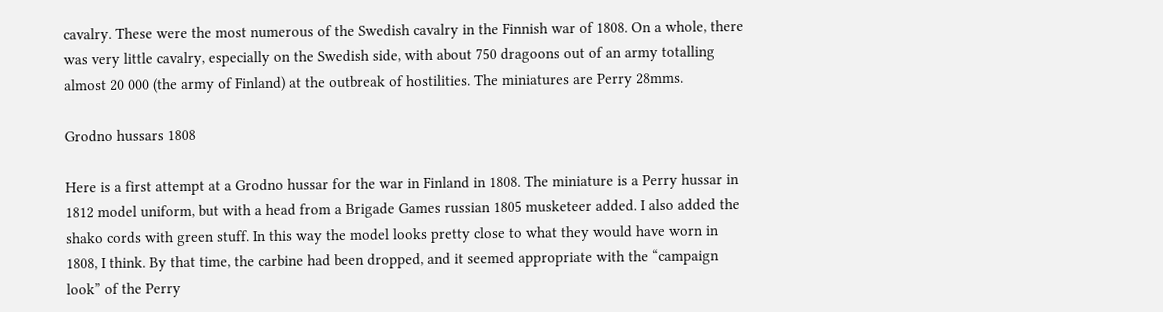cavalry. These were the most numerous of the Swedish cavalry in the Finnish war of 1808. On a whole, there was very little cavalry, especially on the Swedish side, with about 750 dragoons out of an army totalling almost 20 000 (the army of Finland) at the outbreak of hostilities. The miniatures are Perry 28mms.

Grodno hussars 1808

Here is a first attempt at a Grodno hussar for the war in Finland in 1808. The miniature is a Perry hussar in 1812 model uniform, but with a head from a Brigade Games russian 1805 musketeer added. I also added the shako cords with green stuff. In this way the model looks pretty close to what they would have worn in 1808, I think. By that time, the carbine had been dropped, and it seemed appropriate with the “campaign look” of the Perry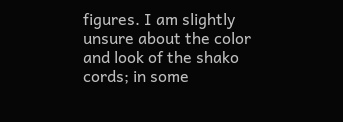figures. I am slightly unsure about the color and look of the shako cords; in some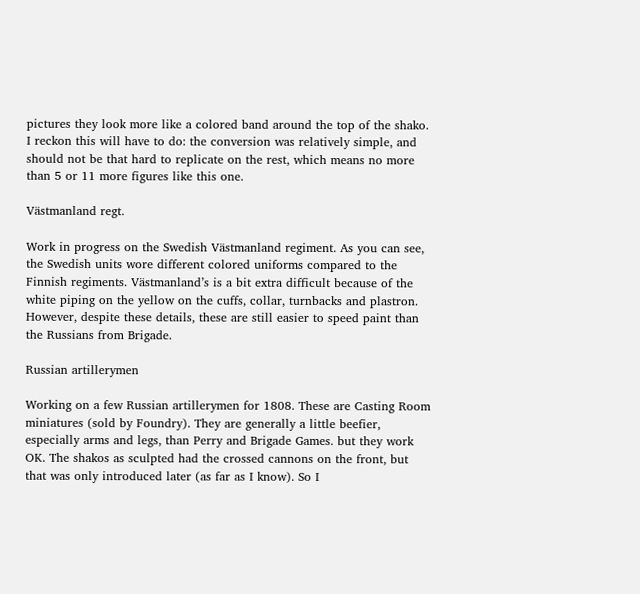pictures they look more like a colored band around the top of the shako. I reckon this will have to do: the conversion was relatively simple, and should not be that hard to replicate on the rest, which means no more than 5 or 11 more figures like this one.

Västmanland regt.

Work in progress on the Swedish Västmanland regiment. As you can see, the Swedish units wore different colored uniforms compared to the Finnish regiments. Västmanland’s is a bit extra difficult because of the white piping on the yellow on the cuffs, collar, turnbacks and plastron. However, despite these details, these are still easier to speed paint than the Russians from Brigade.

Russian artillerymen

Working on a few Russian artillerymen for 1808. These are Casting Room miniatures (sold by Foundry). They are generally a little beefier, especially arms and legs, than Perry and Brigade Games. but they work OK. The shakos as sculpted had the crossed cannons on the front, but that was only introduced later (as far as I know). So I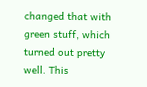changed that with green stuff, which turned out pretty well. This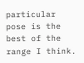particular pose is the best of the range I think.